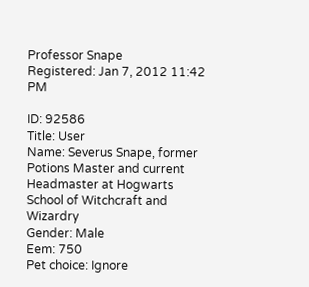Professor Snape
Registered: Jan 7, 2012 11:42 PM

ID: 92586
Title: User
Name: Severus Snape, former Potions Master and current Headmaster at Hogwarts School of Witchcraft and Wizardry
Gender: Male
Eem: 750
Pet choice: Ignore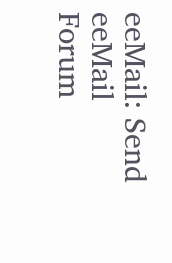eeMail: Send eeMail
Forum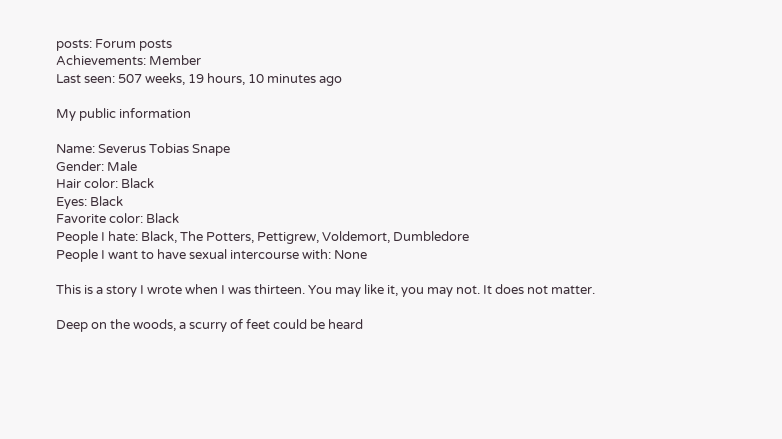posts: Forum posts
Achievements: Member
Last seen: 507 weeks, 19 hours, 10 minutes ago

My public information

Name: Severus Tobias Snape
Gender: Male
Hair color: Black
Eyes: Black
Favorite color: Black
People I hate: Black, The Potters, Pettigrew, Voldemort, Dumbledore
People I want to have sexual intercourse with: None

This is a story I wrote when I was thirteen. You may like it, you may not. It does not matter.

Deep on the woods, a scurry of feet could be heard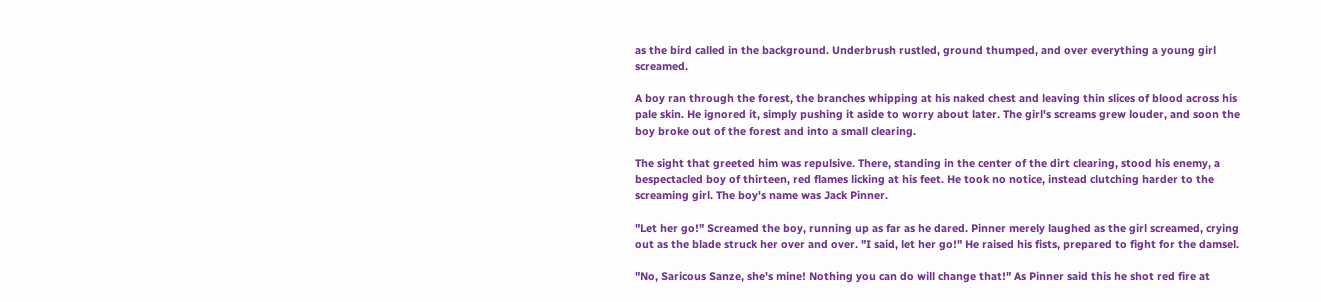as the bird called in the background. Underbrush rustled, ground thumped, and over everything a young girl screamed.

A boy ran through the forest, the branches whipping at his naked chest and leaving thin slices of blood across his pale skin. He ignored it, simply pushing it aside to worry about later. The girl's screams grew louder, and soon the boy broke out of the forest and into a small clearing.

The sight that greeted him was repulsive. There, standing in the center of the dirt clearing, stood his enemy, a bespectacled boy of thirteen, red flames licking at his feet. He took no notice, instead clutching harder to the screaming girl. The boy's name was Jack Pinner.

"Let her go!" Screamed the boy, running up as far as he dared. Pinner merely laughed as the girl screamed, crying out as the blade struck her over and over. "I said, let her go!" He raised his fists, prepared to fight for the damsel.

"No, Saricous Sanze, she's mine! Nothing you can do will change that!" As Pinner said this he shot red fire at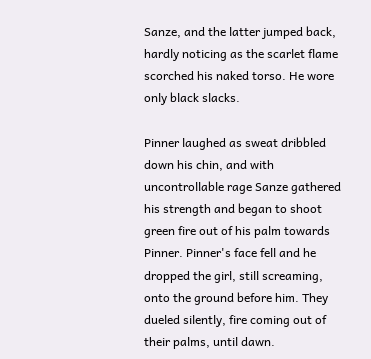Sanze, and the latter jumped back, hardly noticing as the scarlet flame scorched his naked torso. He wore only black slacks.

Pinner laughed as sweat dribbled down his chin, and with uncontrollable rage Sanze gathered his strength and began to shoot green fire out of his palm towards Pinner. Pinner's face fell and he dropped the girl, still screaming, onto the ground before him. They dueled silently, fire coming out of their palms, until dawn.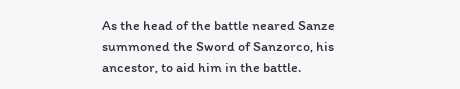As the head of the battle neared Sanze summoned the Sword of Sanzorco, his ancestor, to aid him in the battle.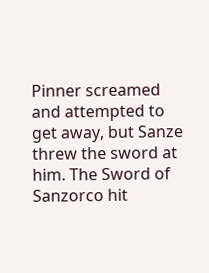Pinner screamed and attempted to get away, but Sanze threw the sword at him. The Sword of Sanzorco hit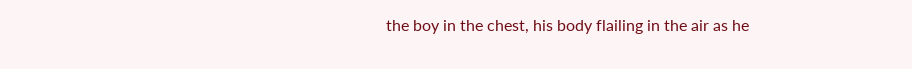the boy in the chest, his body flailing in the air as he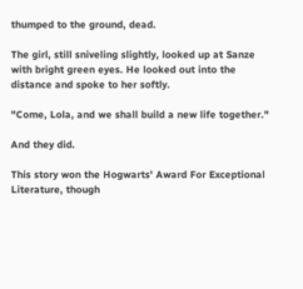thumped to the ground, dead.

The girl, still sniveling slightly, looked up at Sanze with bright green eyes. He looked out into the distance and spoke to her softly.

"Come, Lola, and we shall build a new life together."

And they did.

This story won the Hogwarts' Award For Exceptional Literature, though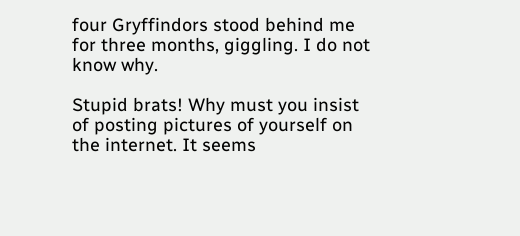four Gryffindors stood behind me for three months, giggling. I do not know why.

Stupid brats! Why must you insist of posting pictures of yourself on the internet. It seems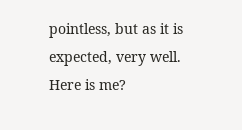pointless, but as it is expected, very well. Here is me?